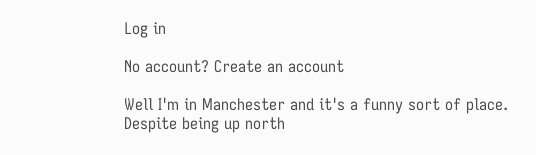Log in

No account? Create an account

Well I'm in Manchester and it's a funny sort of place. Despite being up north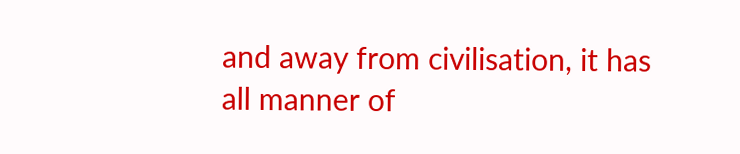and away from civilisation, it has all manner of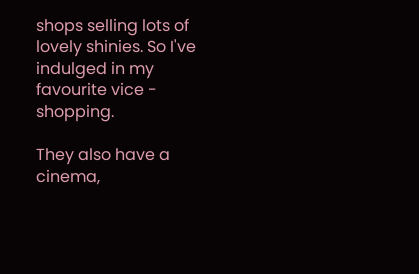shops selling lots of lovely shinies. So I've indulged in my favourite vice - shopping.

They also have a cinema,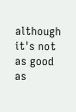although it's not as good as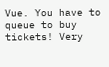Vue. You have to queue to buy tickets! Very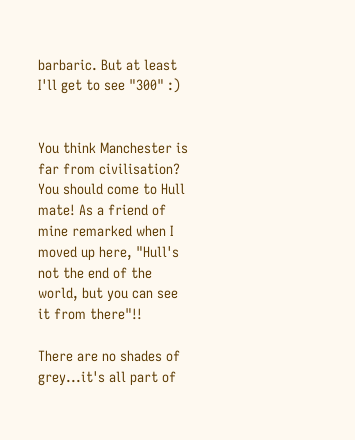barbaric. But at least I'll get to see "300" :)


You think Manchester is far from civilisation? You should come to Hull mate! As a friend of mine remarked when I moved up here, "Hull's not the end of the world, but you can see it from there"!!

There are no shades of grey...it's all part of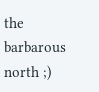the barbarous north ;)